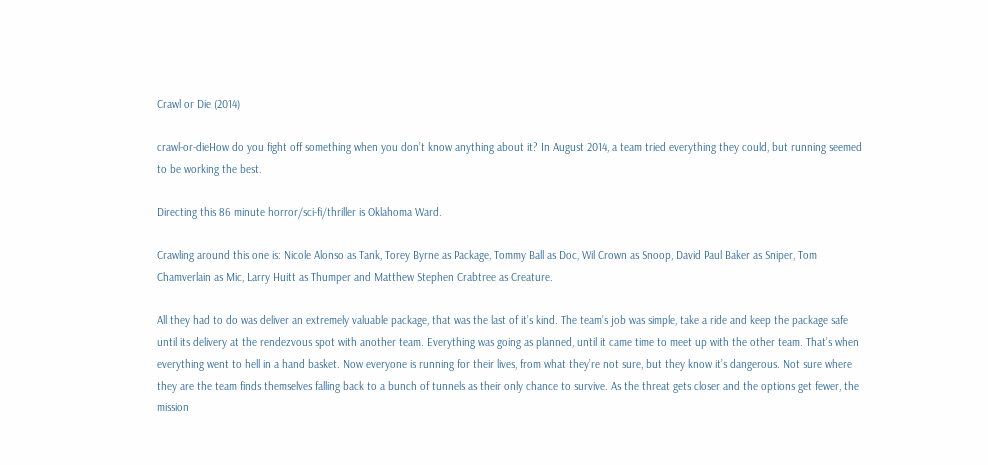Crawl or Die (2014)

crawl-or-dieHow do you fight off something when you don’t know anything about it? In August 2014, a team tried everything they could, but running seemed to be working the best.

Directing this 86 minute horror/sci-fi/thriller is Oklahoma Ward.

Crawling around this one is: Nicole Alonso as Tank, Torey Byrne as Package, Tommy Ball as Doc, Wil Crown as Snoop, David Paul Baker as Sniper, Tom Chamverlain as Mic, Larry Huitt as Thumper and Matthew Stephen Crabtree as Creature.

All they had to do was deliver an extremely valuable package, that was the last of it’s kind. The team’s job was simple, take a ride and keep the package safe until its delivery at the rendezvous spot with another team. Everything was going as planned, until it came time to meet up with the other team. That’s when everything went to hell in a hand basket. Now everyone is running for their lives, from what they’re not sure, but they know it’s dangerous. Not sure where they are the team finds themselves falling back to a bunch of tunnels as their only chance to survive. As the threat gets closer and the options get fewer, the mission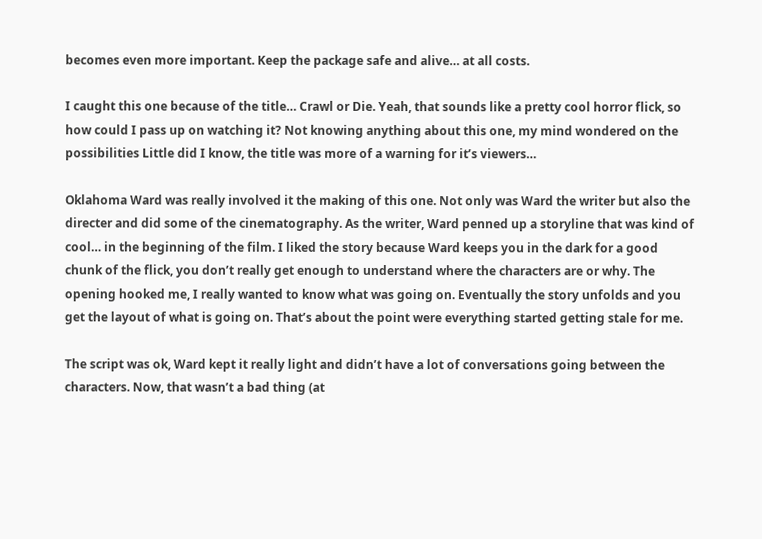becomes even more important. Keep the package safe and alive… at all costs.

I caught this one because of the title… Crawl or Die. Yeah, that sounds like a pretty cool horror flick, so how could I pass up on watching it? Not knowing anything about this one, my mind wondered on the possibilities Little did I know, the title was more of a warning for it’s viewers…

Oklahoma Ward was really involved it the making of this one. Not only was Ward the writer but also the directer and did some of the cinematography. As the writer, Ward penned up a storyline that was kind of cool… in the beginning of the film. I liked the story because Ward keeps you in the dark for a good chunk of the flick, you don’t really get enough to understand where the characters are or why. The opening hooked me, I really wanted to know what was going on. Eventually the story unfolds and you get the layout of what is going on. That’s about the point were everything started getting stale for me.

The script was ok, Ward kept it really light and didn’t have a lot of conversations going between the characters. Now, that wasn’t a bad thing (at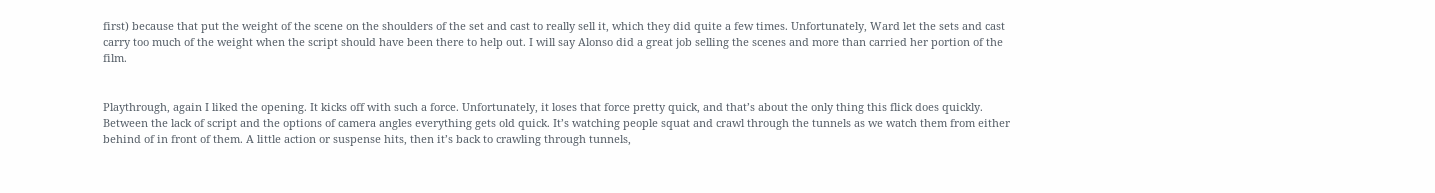first) because that put the weight of the scene on the shoulders of the set and cast to really sell it, which they did quite a few times. Unfortunately, Ward let the sets and cast carry too much of the weight when the script should have been there to help out. I will say Alonso did a great job selling the scenes and more than carried her portion of the film.


Playthrough, again I liked the opening. It kicks off with such a force. Unfortunately, it loses that force pretty quick, and that’s about the only thing this flick does quickly. Between the lack of script and the options of camera angles everything gets old quick. It’s watching people squat and crawl through the tunnels as we watch them from either behind of in front of them. A little action or suspense hits, then it’s back to crawling through tunnels,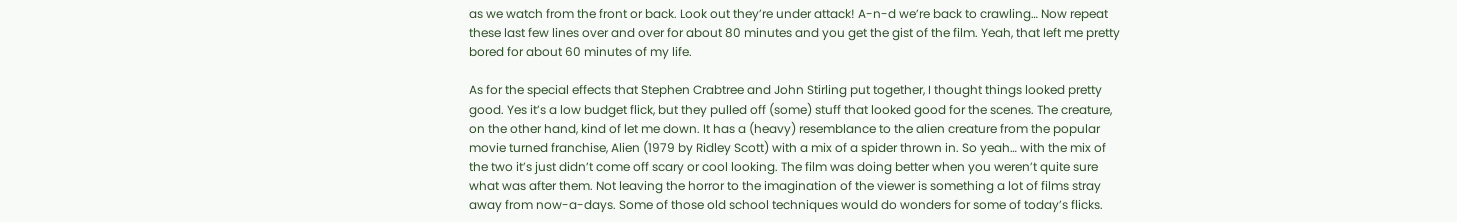as we watch from the front or back. Look out they’re under attack! A-n-d we’re back to crawling… Now repeat these last few lines over and over for about 80 minutes and you get the gist of the film. Yeah, that left me pretty bored for about 60 minutes of my life.

As for the special effects that Stephen Crabtree and John Stirling put together, I thought things looked pretty good. Yes it’s a low budget flick, but they pulled off (some) stuff that looked good for the scenes. The creature, on the other hand, kind of let me down. It has a (heavy) resemblance to the alien creature from the popular movie turned franchise, Alien (1979 by Ridley Scott) with a mix of a spider thrown in. So yeah… with the mix of the two it’s just didn’t come off scary or cool looking. The film was doing better when you weren’t quite sure what was after them. Not leaving the horror to the imagination of the viewer is something a lot of films stray away from now-a-days. Some of those old school techniques would do wonders for some of today’s flicks.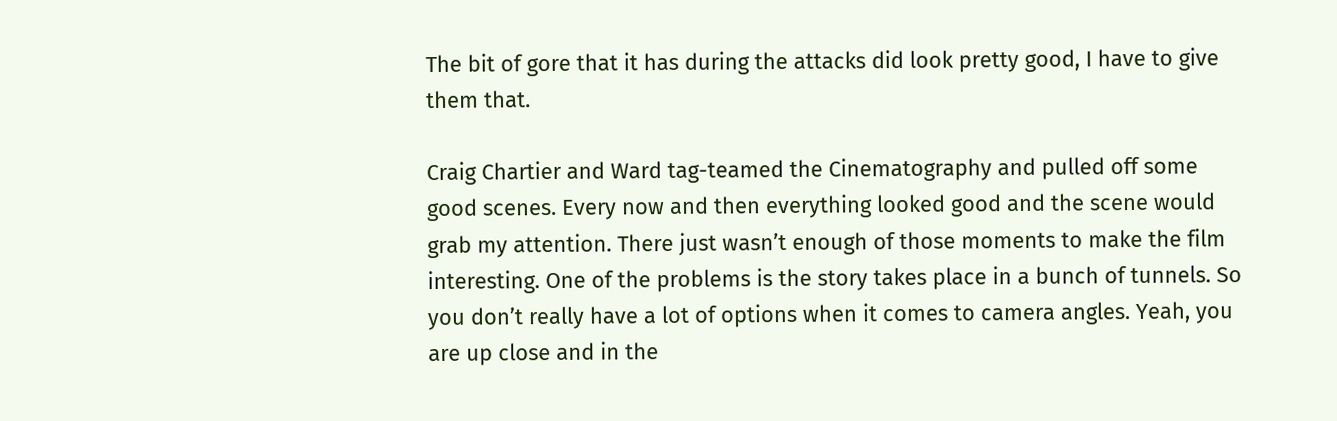The bit of gore that it has during the attacks did look pretty good, I have to give them that.

Craig Chartier and Ward tag-teamed the Cinematography and pulled off some good scenes. Every now and then everything looked good and the scene would grab my attention. There just wasn’t enough of those moments to make the film interesting. One of the problems is the story takes place in a bunch of tunnels. So you don’t really have a lot of options when it comes to camera angles. Yeah, you are up close and in the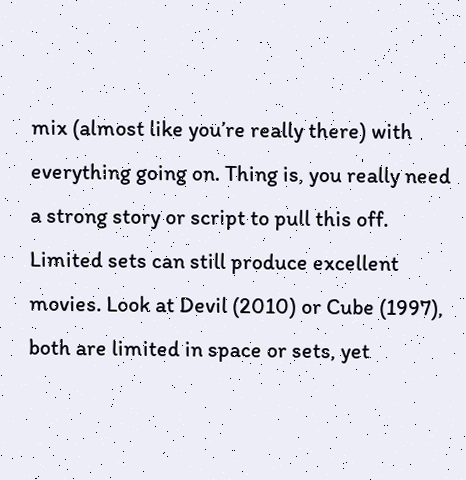mix (almost like you’re really there) with everything going on. Thing is, you really need a strong story or script to pull this off. Limited sets can still produce excellent movies. Look at Devil (2010) or Cube (1997), both are limited in space or sets, yet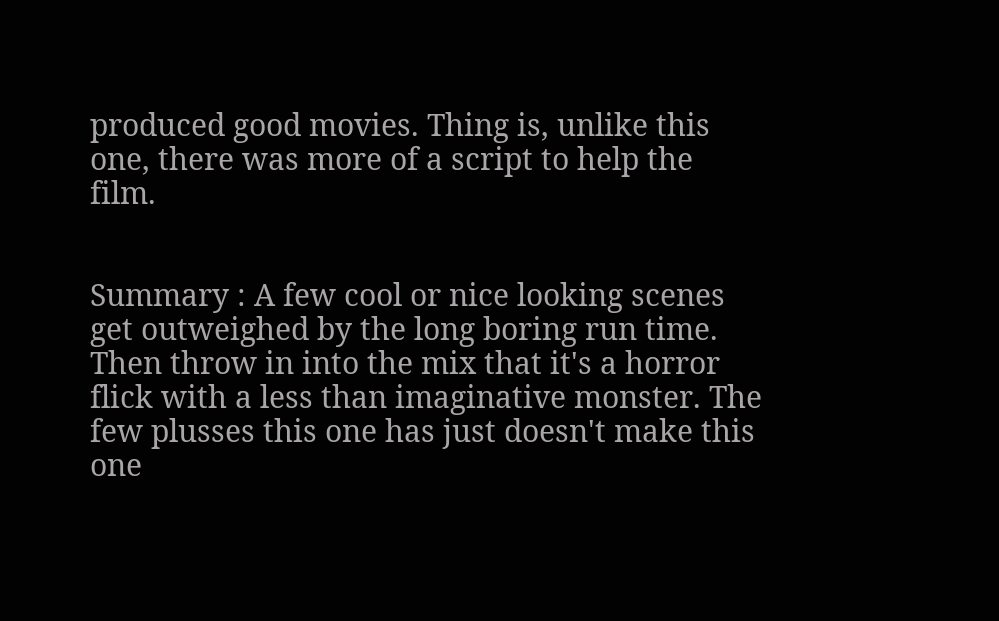produced good movies. Thing is, unlike this one, there was more of a script to help the film.


Summary : A few cool or nice looking scenes get outweighed by the long boring run time. Then throw in into the mix that it's a horror flick with a less than imaginative monster. The few plusses this one has just doesn't make this one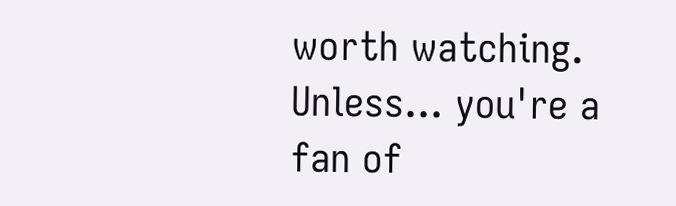worth watching. Unless... you're a fan of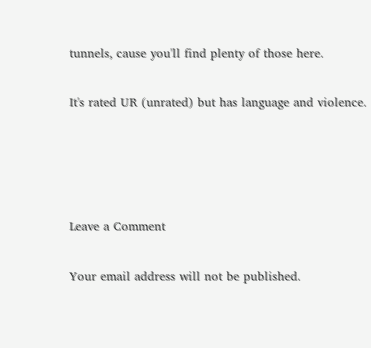tunnels, cause you'll find plenty of those here.

It's rated UR (unrated) but has language and violence.




Leave a Comment

Your email address will not be published.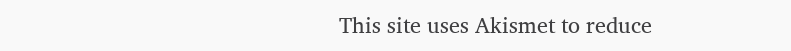This site uses Akismet to reduce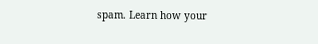spam. Learn how your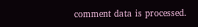comment data is processed.